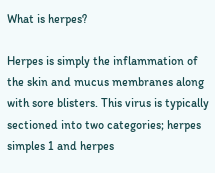What is herpes?

Herpes is simply the inflammation of the skin and mucus membranes along with sore blisters. This virus is typically sectioned into two categories; herpes simples 1 and herpes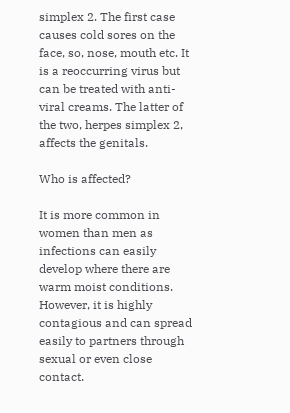simplex 2. The first case causes cold sores on the face, so, nose, mouth etc. It is a reoccurring virus but can be treated with anti-viral creams. The latter of the two, herpes simplex 2, affects the genitals.

Who is affected?

It is more common in women than men as infections can easily develop where there are warm moist conditions. However, it is highly contagious and can spread easily to partners through sexual or even close contact.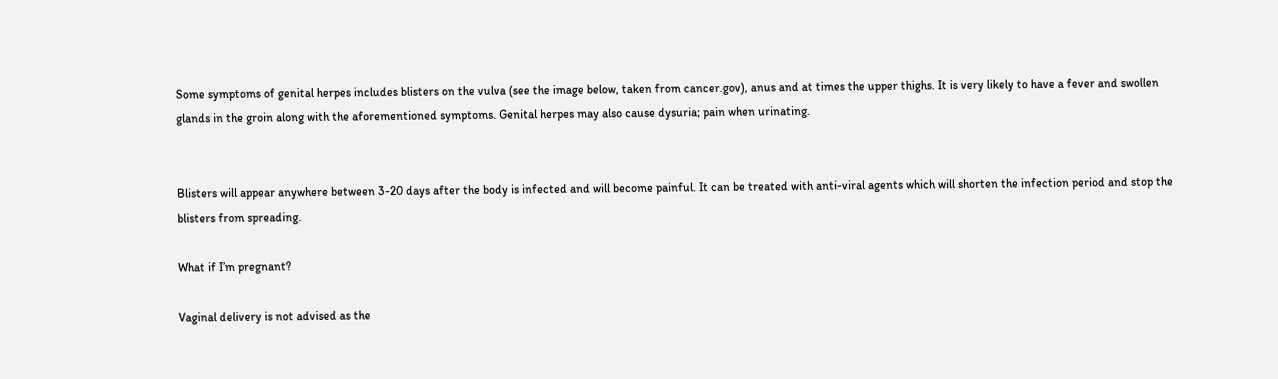Some symptoms of genital herpes includes blisters on the vulva (see the image below, taken from cancer.gov), anus and at times the upper thighs. It is very likely to have a fever and swollen glands in the groin along with the aforementioned symptoms. Genital herpes may also cause dysuria; pain when urinating.


Blisters will appear anywhere between 3-20 days after the body is infected and will become painful. It can be treated with anti-viral agents which will shorten the infection period and stop the blisters from spreading.

What if I’m pregnant?

Vaginal delivery is not advised as the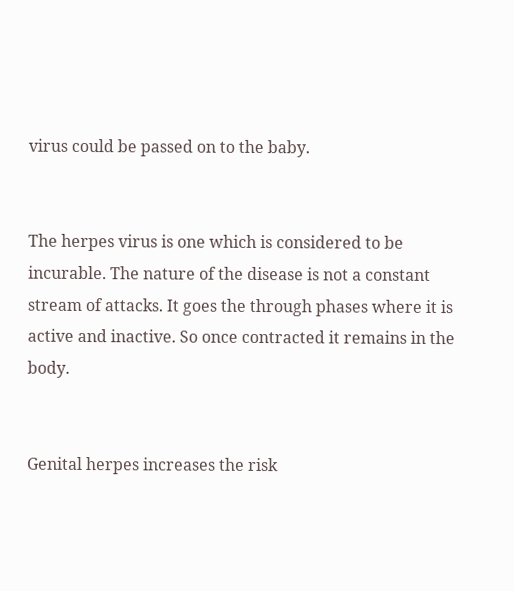virus could be passed on to the baby.


The herpes virus is one which is considered to be incurable. The nature of the disease is not a constant stream of attacks. It goes the through phases where it is active and inactive. So once contracted it remains in the body.


Genital herpes increases the risk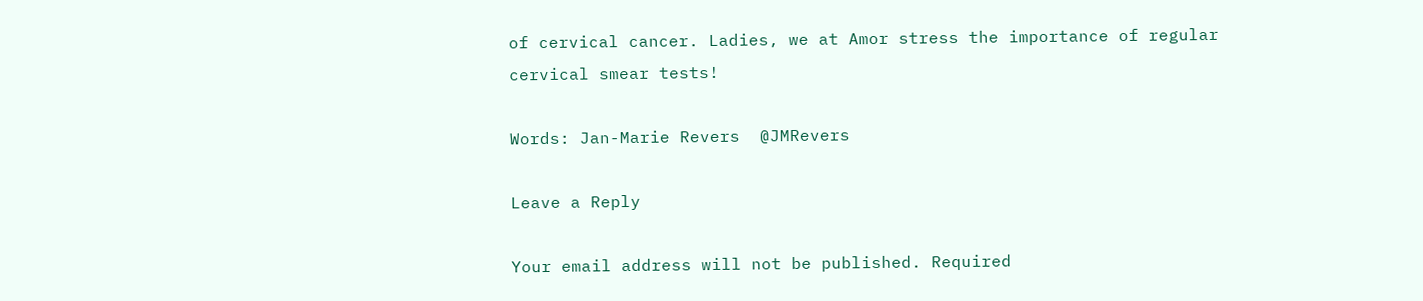of cervical cancer. Ladies, we at Amor stress the importance of regular cervical smear tests!

Words: Jan-Marie Revers  @JMRevers

Leave a Reply

Your email address will not be published. Required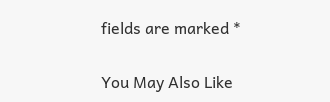fields are marked *

You May Also Like